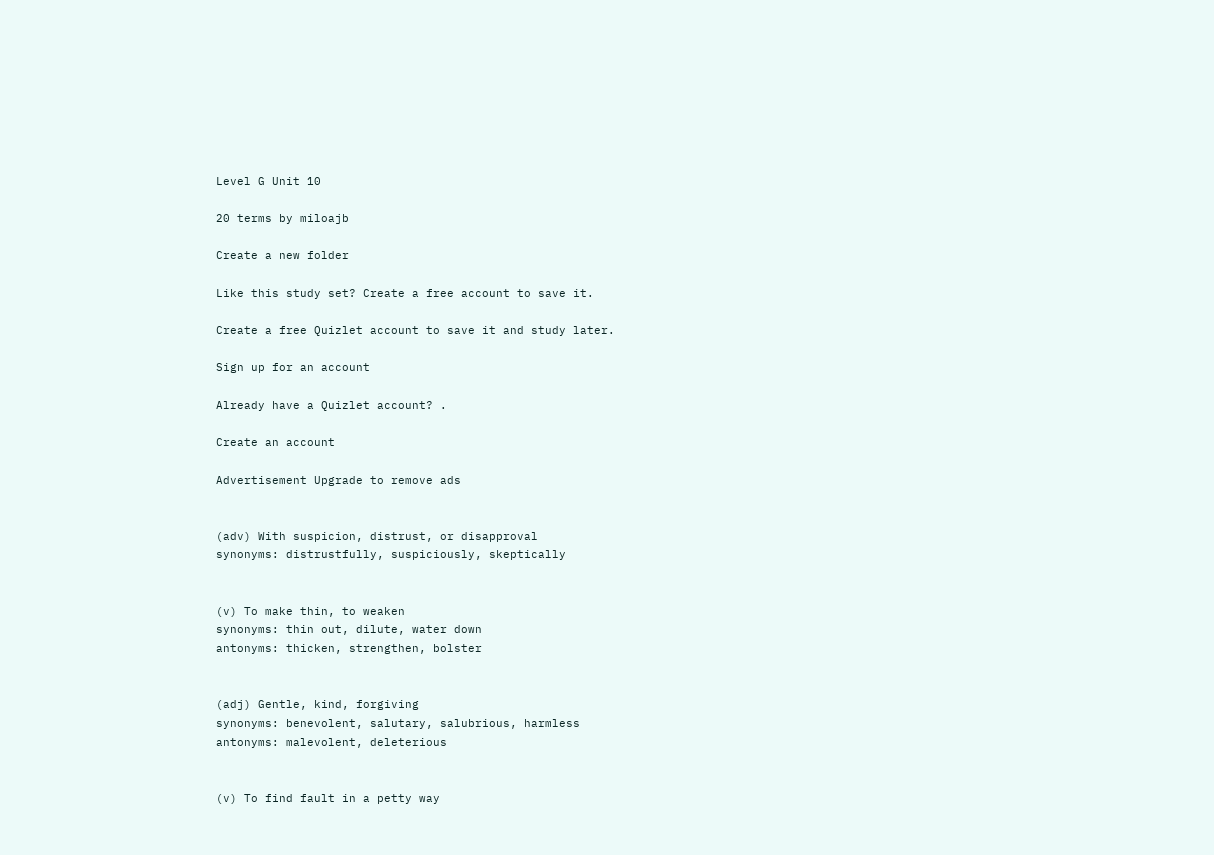Level G Unit 10

20 terms by miloajb

Create a new folder

Like this study set? Create a free account to save it.

Create a free Quizlet account to save it and study later.

Sign up for an account

Already have a Quizlet account? .

Create an account

Advertisement Upgrade to remove ads


(adv) With suspicion, distrust, or disapproval
synonyms: distrustfully, suspiciously, skeptically


(v) To make thin, to weaken
synonyms: thin out, dilute, water down
antonyms: thicken, strengthen, bolster


(adj) Gentle, kind, forgiving
synonyms: benevolent, salutary, salubrious, harmless
antonyms: malevolent, deleterious


(v) To find fault in a petty way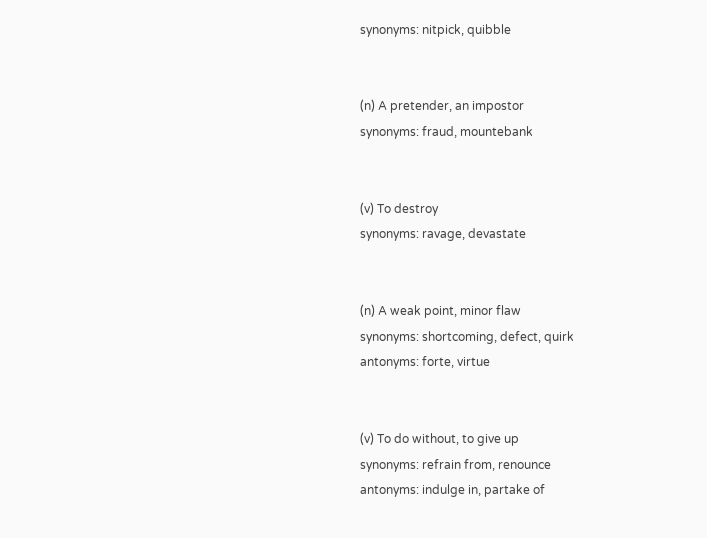synonyms: nitpick, quibble


(n) A pretender, an impostor
synonyms: fraud, mountebank


(v) To destroy
synonyms: ravage, devastate


(n) A weak point, minor flaw
synonyms: shortcoming, defect, quirk
antonyms: forte, virtue


(v) To do without, to give up
synonyms: refrain from, renounce
antonyms: indulge in, partake of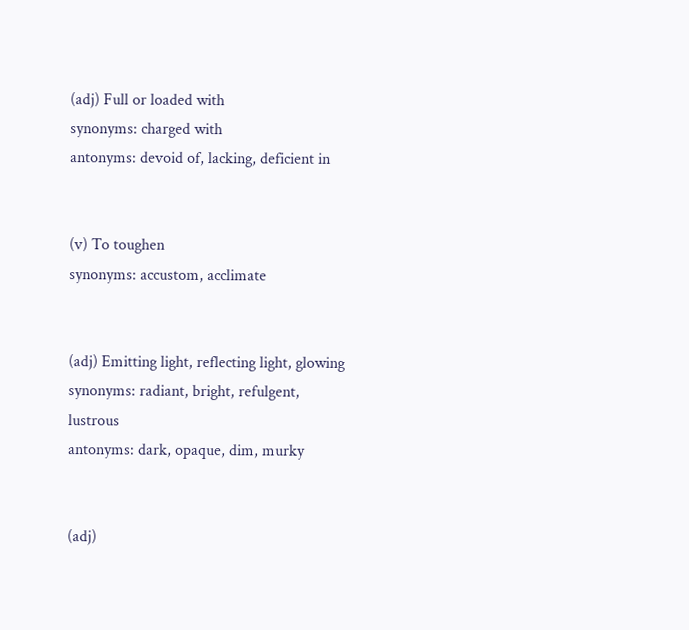(adj) Full or loaded with
synonyms: charged with
antonyms: devoid of, lacking, deficient in


(v) To toughen
synonyms: accustom, acclimate


(adj) Emitting light, reflecting light, glowing
synonyms: radiant, bright, refulgent, lustrous
antonyms: dark, opaque, dim, murky


(adj)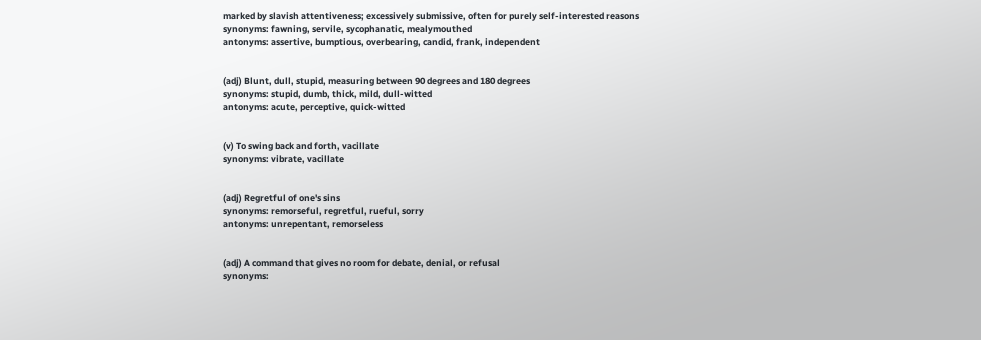marked by slavish attentiveness; excessively submissive, often for purely self-interested reasons
synonyms: fawning, servile, sycophanatic, mealymouthed
antonyms: assertive, bumptious, overbearing, candid, frank, independent


(adj) Blunt, dull, stupid, measuring between 90 degrees and 180 degrees
synonyms: stupid, dumb, thick, mild, dull-witted
antonyms: acute, perceptive, quick-witted


(v) To swing back and forth, vacillate
synonyms: vibrate, vacillate


(adj) Regretful of one's sins
synonyms: remorseful, regretful, rueful, sorry
antonyms: unrepentant, remorseless


(adj) A command that gives no room for debate, denial, or refusal
synonyms: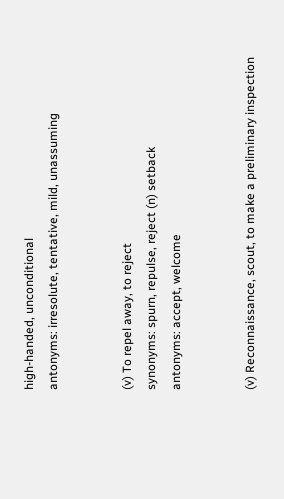high-handed, unconditional
antonyms: irresolute, tentative, mild, unassuming


(v) To repel away, to reject
synonyms: spurn, repulse, reject (n) setback
antonyms: accept, welcome


(v) Reconnaissance, scout, to make a preliminary inspection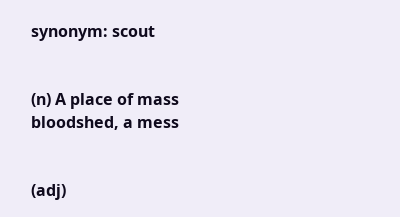synonym: scout


(n) A place of mass bloodshed, a mess


(adj)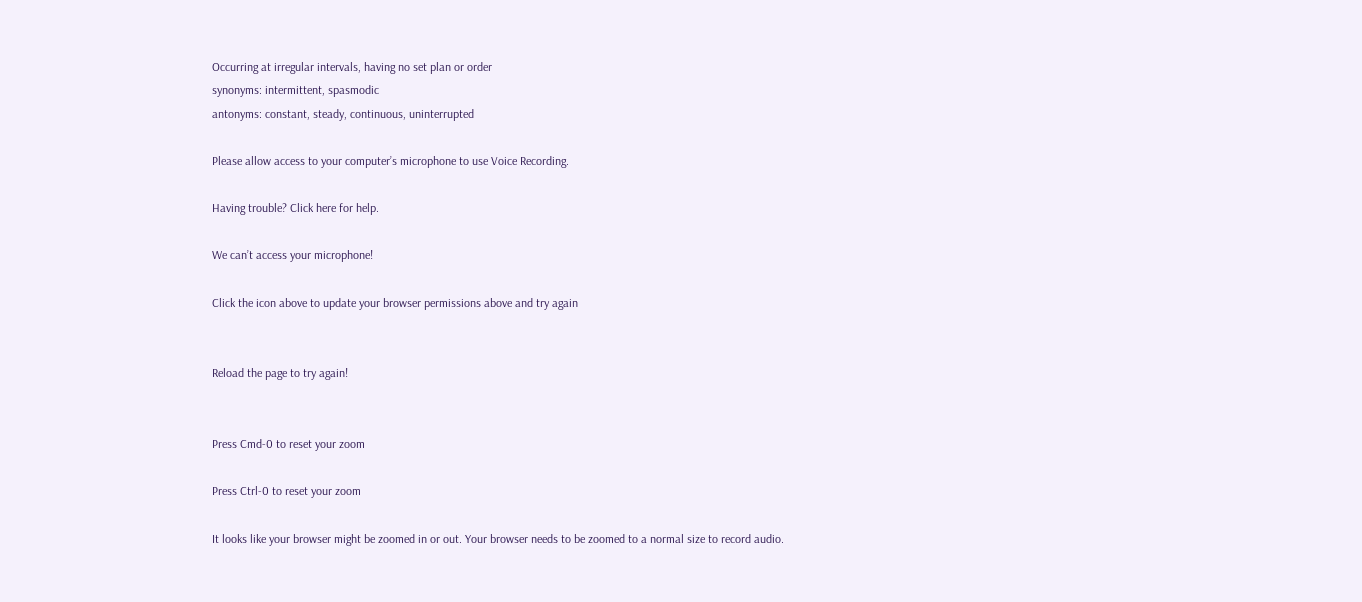Occurring at irregular intervals, having no set plan or order
synonyms: intermittent, spasmodic
antonyms: constant, steady, continuous, uninterrupted

Please allow access to your computer’s microphone to use Voice Recording.

Having trouble? Click here for help.

We can’t access your microphone!

Click the icon above to update your browser permissions above and try again


Reload the page to try again!


Press Cmd-0 to reset your zoom

Press Ctrl-0 to reset your zoom

It looks like your browser might be zoomed in or out. Your browser needs to be zoomed to a normal size to record audio.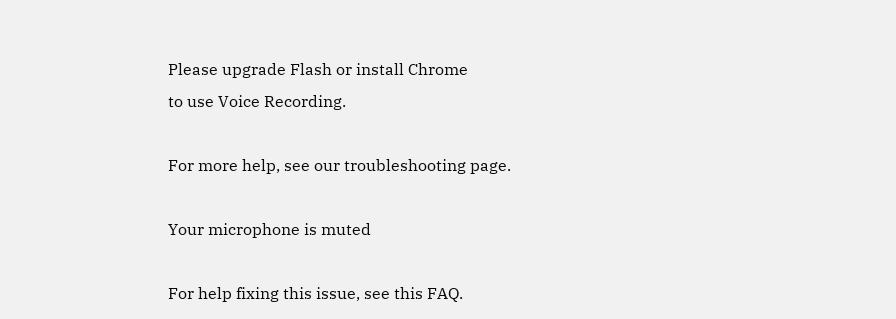Please upgrade Flash or install Chrome
to use Voice Recording.

For more help, see our troubleshooting page.

Your microphone is muted

For help fixing this issue, see this FAQ.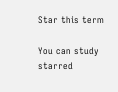Star this term

You can study starred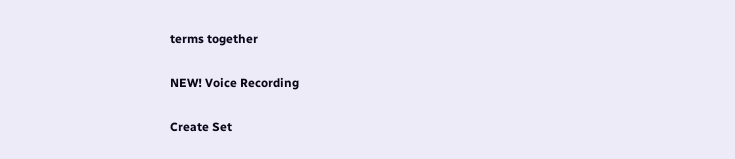terms together

NEW! Voice Recording

Create Set